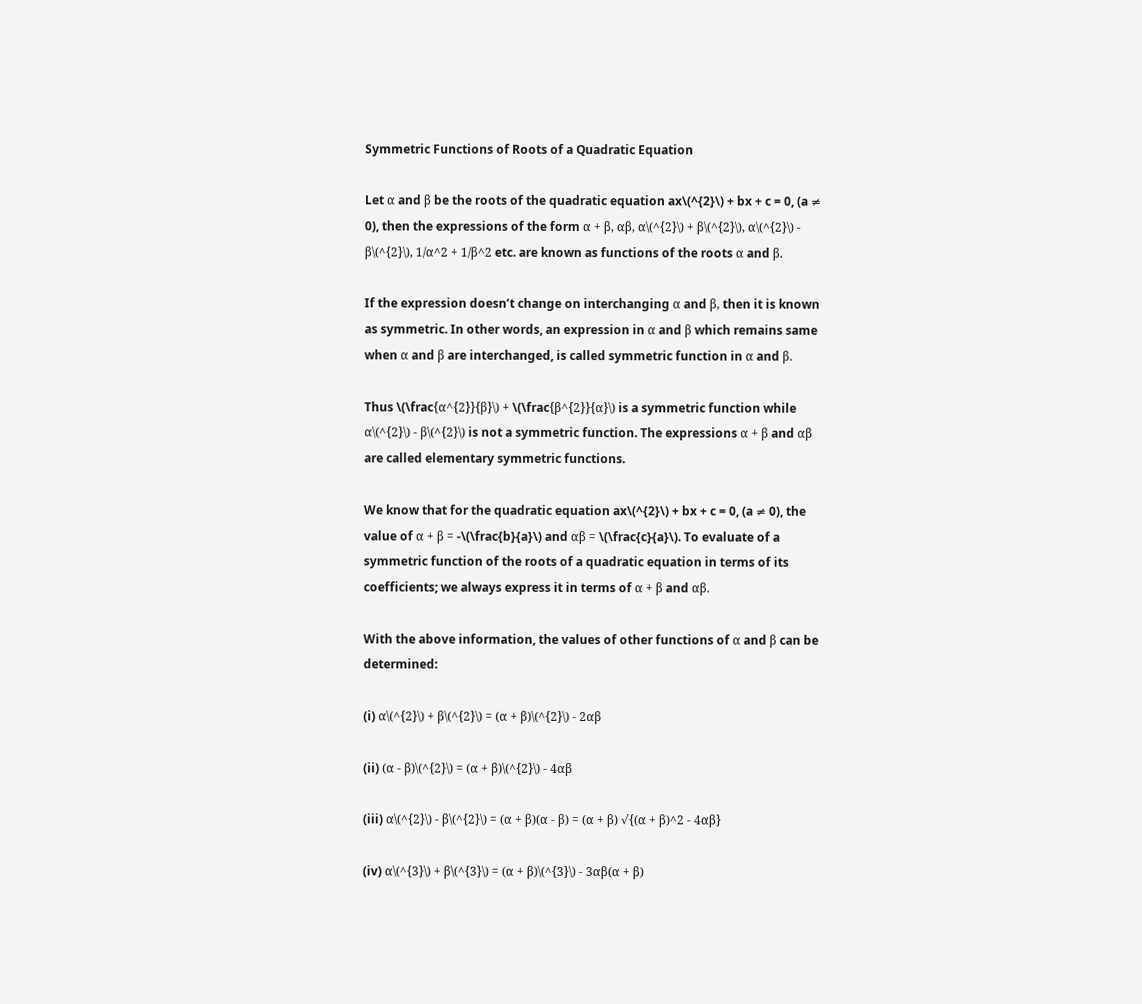Symmetric Functions of Roots of a Quadratic Equation

Let α and β be the roots of the quadratic equation ax\(^{2}\) + bx + c = 0, (a ≠ 0), then the expressions of the form α + β, αβ, α\(^{2}\) + β\(^{2}\), α\(^{2}\) - β\(^{2}\), 1/α^2 + 1/β^2 etc. are known as functions of the roots α and β.

If the expression doesn’t change on interchanging α and β, then it is known as symmetric. In other words, an expression in α and β which remains same when α and β are interchanged, is called symmetric function in α and β.

Thus \(\frac{α^{2}}{β}\) + \(\frac{β^{2}}{α}\) is a symmetric function while α\(^{2}\) - β\(^{2}\) is not a symmetric function. The expressions α + β and αβ are called elementary symmetric functions.

We know that for the quadratic equation ax\(^{2}\) + bx + c = 0, (a ≠ 0), the value of α + β = -\(\frac{b}{a}\) and αβ = \(\frac{c}{a}\). To evaluate of a symmetric function of the roots of a quadratic equation in terms of its coefficients; we always express it in terms of α + β and αβ.

With the above information, the values of other functions of α and β can be determined:

(i) α\(^{2}\) + β\(^{2}\) = (α + β)\(^{2}\) - 2αβ

(ii) (α - β)\(^{2}\) = (α + β)\(^{2}\) - 4αβ

(iii) α\(^{2}\) - β\(^{2}\) = (α + β)(α - β) = (α + β) √{(α + β)^2 - 4αβ}

(iv) α\(^{3}\) + β\(^{3}\) = (α + β)\(^{3}\) - 3αβ(α + β)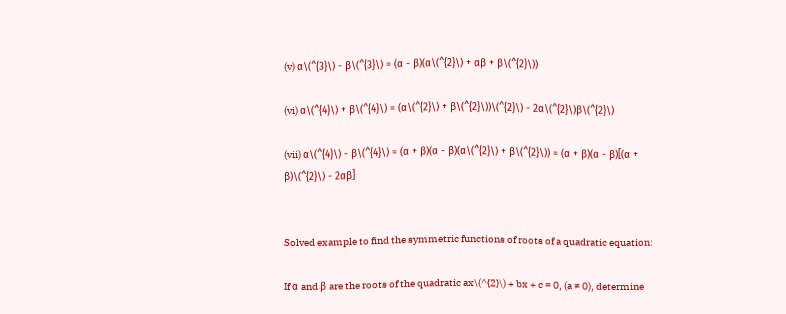(v) α\(^{3}\) - β\(^{3}\) = (α - β)(α\(^{2}\) + αβ + β\(^{2}\))

(vi) α\(^{4}\) + β\(^{4}\) = (α\(^{2}\) + β\(^{2}\))\(^{2}\) - 2α\(^{2}\)β\(^{2}\)

(vii) α\(^{4}\) - β\(^{4}\) = (α + β)(α - β)(α\(^{2}\) + β\(^{2}\)) = (α + β)(α - β)[(α + β)\(^{2}\) - 2αβ]


Solved example to find the symmetric functions of roots of a quadratic equation:

If α and β are the roots of the quadratic ax\(^{2}\) + bx + c = 0, (a ≠ 0), determine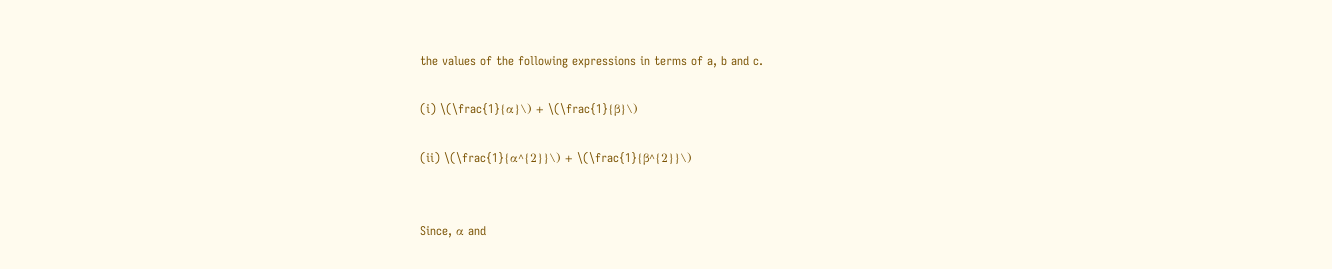the values of the following expressions in terms of a, b and c.

(i) \(\frac{1}{α}\) + \(\frac{1}{β}\)

(ii) \(\frac{1}{α^{2}}\) + \(\frac{1}{β^{2}}\)


Since, α and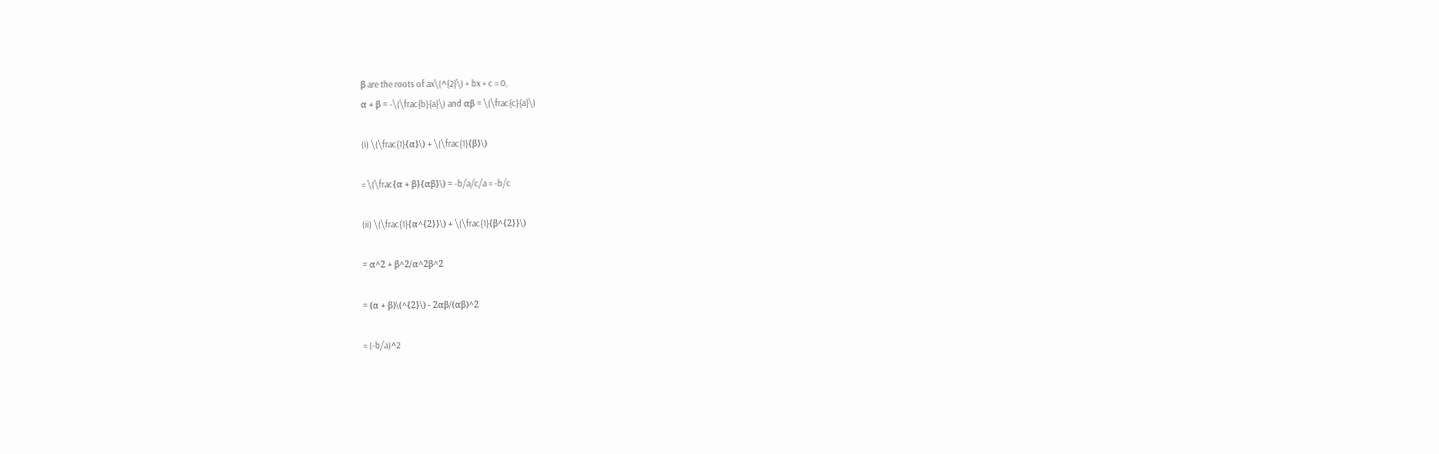β are the roots of ax\(^{2}\) + bx + c = 0,
α + β = -\(\frac{b}{a}\) and αβ = \(\frac{c}{a}\)

(i) \(\frac{1}{α}\) + \(\frac{1}{β}\)

= \(\frac{α + β}{αβ}\) = -b/a/c/a = -b/c

(ii) \(\frac{1}{α^{2}}\) + \(\frac{1}{β^{2}}\)

= α^2 + β^2/α^2β^2

= (α + β)\(^{2}\) - 2αβ/(αβ)^2

= (-b/a)^2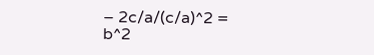– 2c/a/(c/a)^2 = b^2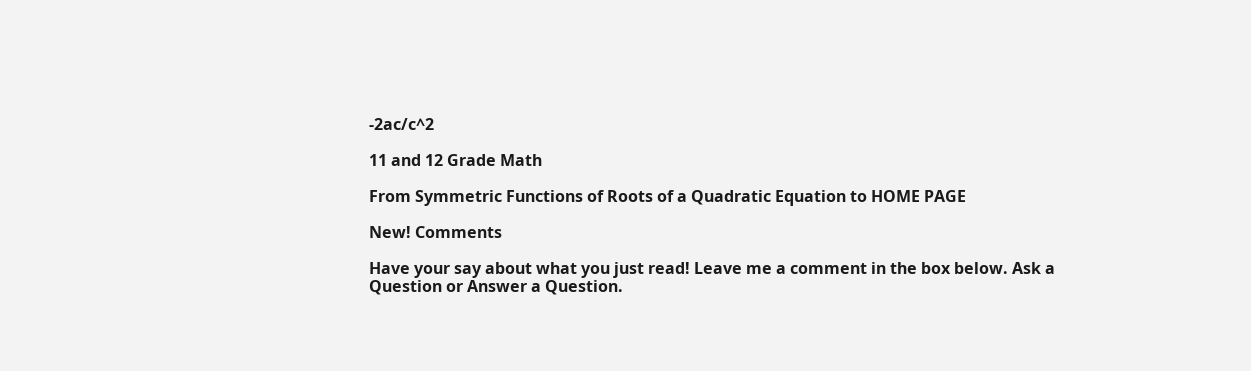-2ac/c^2

11 and 12 Grade Math

From Symmetric Functions of Roots of a Quadratic Equation to HOME PAGE

New! Comments

Have your say about what you just read! Leave me a comment in the box below. Ask a Question or Answer a Question.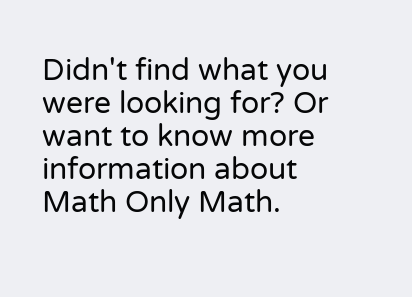Didn't find what you were looking for? Or want to know more information about Math Only Math.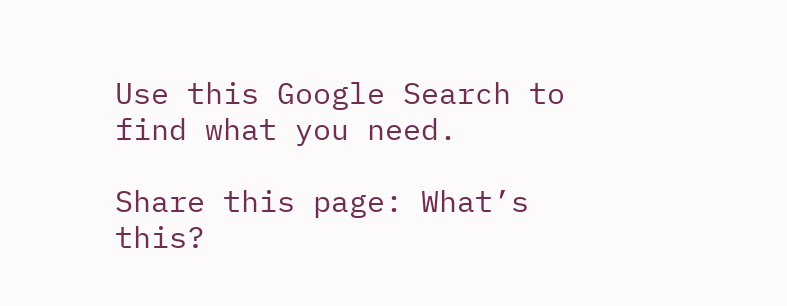Use this Google Search to find what you need.

Share this page: What’s this?